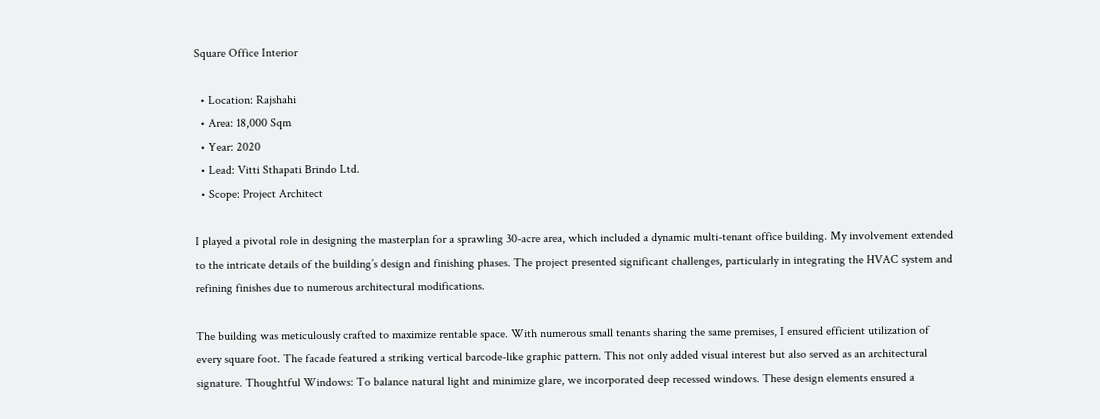Square Office Interior

  • Location: Rajshahi
  • Area: 18,000 Sqm
  • Year: 2020
  • Lead: Vitti Sthapati Brindo Ltd.
  • Scope: Project Architect

I played a pivotal role in designing the masterplan for a sprawling 30-acre area, which included a dynamic multi-tenant office building. My involvement extended to the intricate details of the building’s design and finishing phases. The project presented significant challenges, particularly in integrating the HVAC system and refining finishes due to numerous architectural modifications.

The building was meticulously crafted to maximize rentable space. With numerous small tenants sharing the same premises, I ensured efficient utilization of every square foot. The facade featured a striking vertical barcode-like graphic pattern. This not only added visual interest but also served as an architectural signature. Thoughtful Windows: To balance natural light and minimize glare, we incorporated deep recessed windows. These design elements ensured a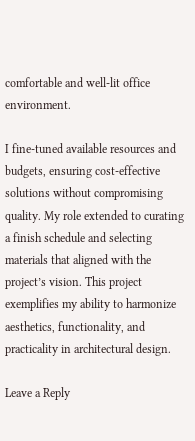comfortable and well-lit office environment.

I fine-tuned available resources and budgets, ensuring cost-effective solutions without compromising quality. My role extended to curating a finish schedule and selecting materials that aligned with the project’s vision. This project exemplifies my ability to harmonize aesthetics, functionality, and practicality in architectural design.

Leave a Reply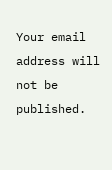Your email address will not be published.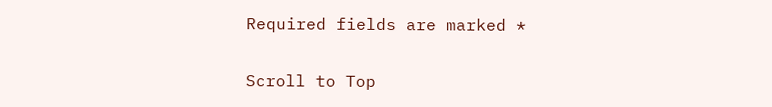Required fields are marked *

Scroll to Top